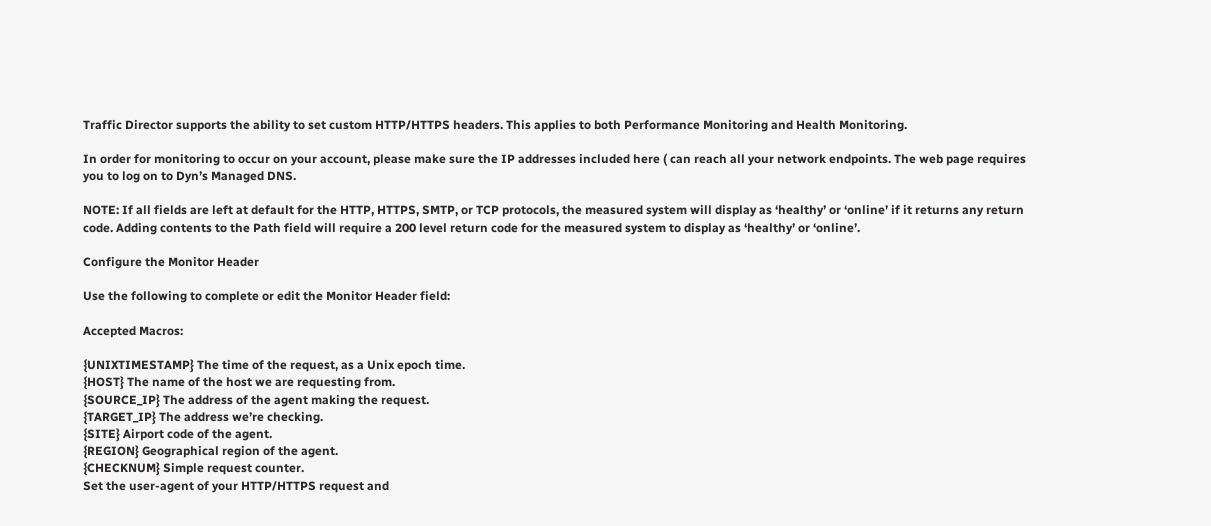Traffic Director supports the ability to set custom HTTP/HTTPS headers. This applies to both Performance Monitoring and Health Monitoring.

In order for monitoring to occur on your account, please make sure the IP addresses included here ( can reach all your network endpoints. The web page requires you to log on to Dyn’s Managed DNS.

NOTE: If all fields are left at default for the HTTP, HTTPS, SMTP, or TCP protocols, the measured system will display as ‘healthy’ or ‘online’ if it returns any return code. Adding contents to the Path field will require a 200 level return code for the measured system to display as ‘healthy’ or ‘online’.

Configure the Monitor Header

Use the following to complete or edit the Monitor Header field:

Accepted Macros:

{UNIXTIMESTAMP} The time of the request, as a Unix epoch time.
{HOST} The name of the host we are requesting from.
{SOURCE_IP} The address of the agent making the request.
{TARGET_IP} The address we’re checking.
{SITE} Airport code of the agent.
{REGION} Geographical region of the agent.
{CHECKNUM} Simple request counter.
Set the user-agent of your HTTP/HTTPS request and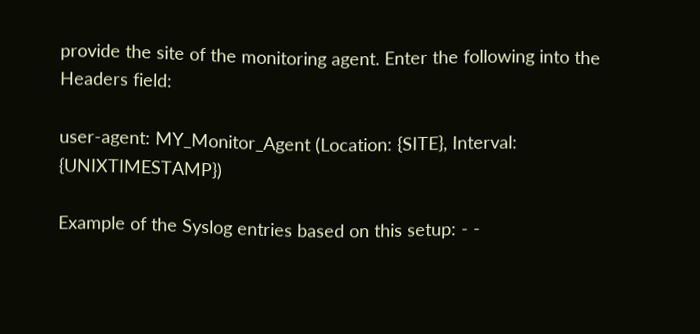provide the site of the monitoring agent. Enter the following into the Headers field:

user-agent: MY_Monitor_Agent (Location: {SITE}, Interval: {UNIXTIMESTAMP})

Example of the Syslog entries based on this setup: - -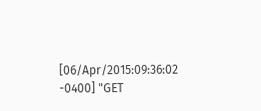[06/Apr/2015:09:36:02 -0400] "GET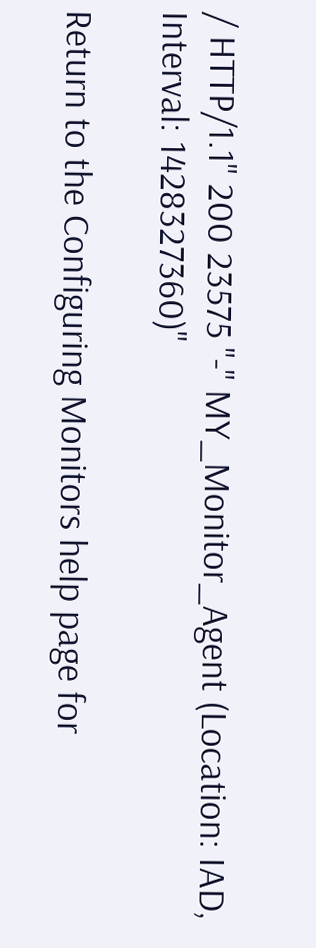/ HTTP/1.1" 200 23575 "-" MY_Monitor_Agent (Location: IAD, Interval: 1428327360)"

Return to the Configuring Monitors help page for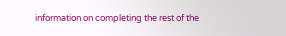information on completing the rest of the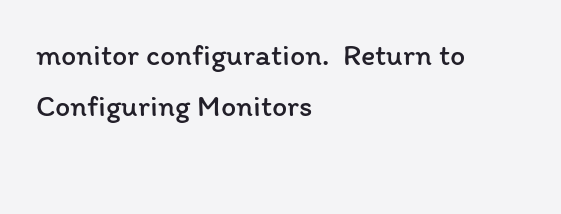monitor configuration.  Return to Configuring Monitors